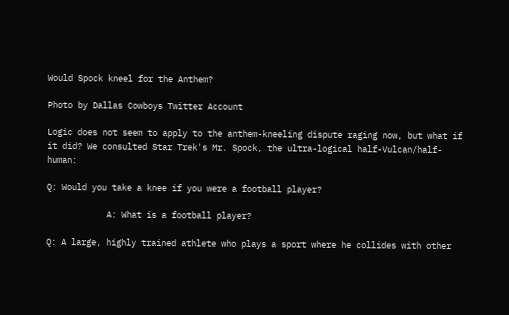Would Spock kneel for the Anthem?

Photo by Dallas Cowboys Twitter Account

Logic does not seem to apply to the anthem-kneeling dispute raging now, but what if it did? We consulted Star Trek's Mr. Spock, the ultra-logical half-Vulcan/half-human:

Q: Would you take a knee if you were a football player?

            A: What is a football player?

Q: A large, highly trained athlete who plays a sport where he collides with other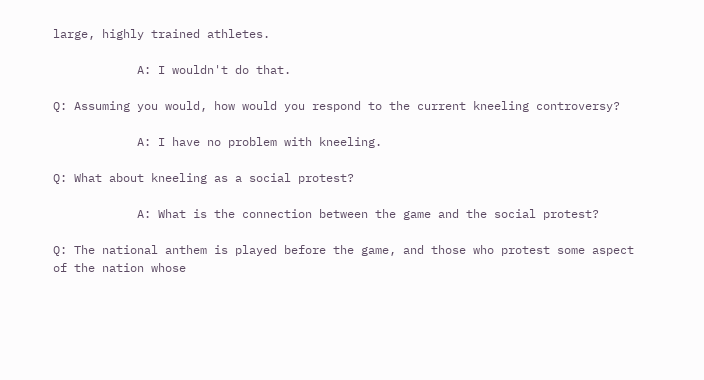large, highly trained athletes.

            A: I wouldn't do that.

Q: Assuming you would, how would you respond to the current kneeling controversy?

            A: I have no problem with kneeling.

Q: What about kneeling as a social protest?

            A: What is the connection between the game and the social protest?

Q: The national anthem is played before the game, and those who protest some aspect of the nation whose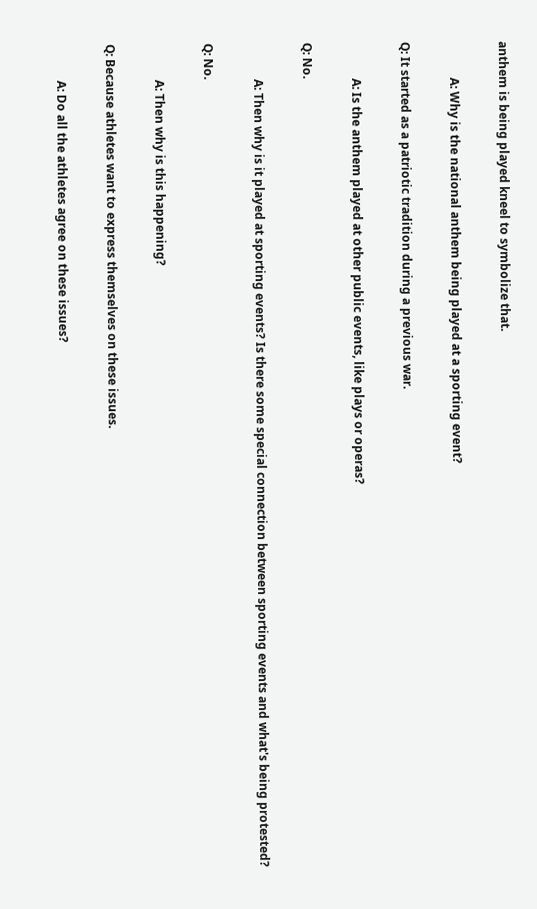anthem is being played kneel to symbolize that.

            A: Why is the national anthem being played at a sporting event?

Q: It started as a patriotic tradition during a previous war.

            A: Is the anthem played at other public events, like plays or operas?

Q: No.

            A: Then why is it played at sporting events? Is there some special connection between sporting events and what's being protested?

Q: No.

            A: Then why is this happening?

Q: Because athletes want to express themselves on these issues.

            A: Do all the athletes agree on these issues?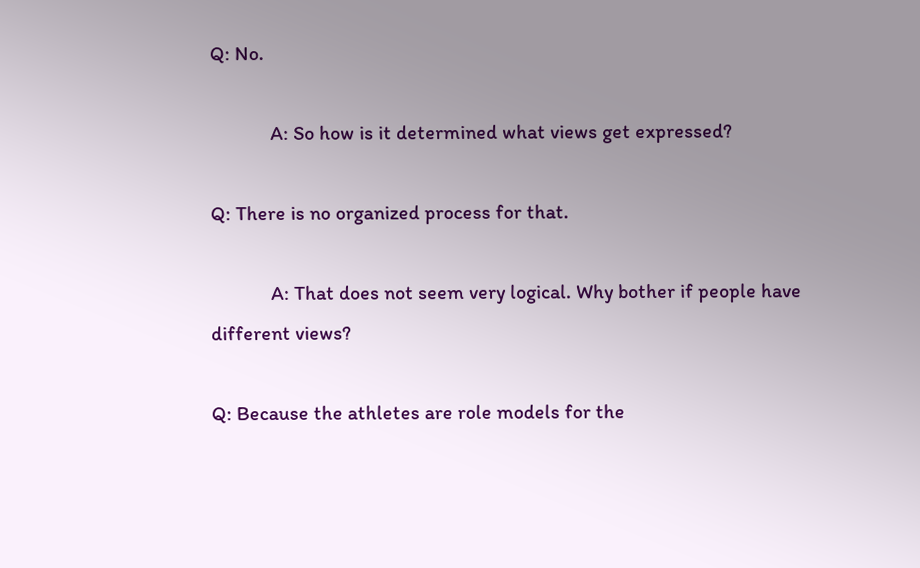Q: No.

            A: So how is it determined what views get expressed?

Q: There is no organized process for that.

            A: That does not seem very logical. Why bother if people have different views?

Q: Because the athletes are role models for the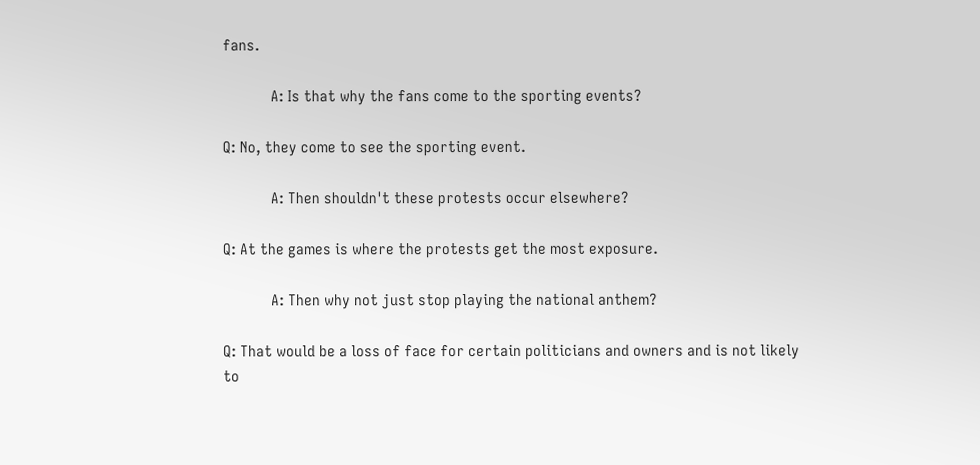fans.

            A: Is that why the fans come to the sporting events?

Q: No, they come to see the sporting event.

            A: Then shouldn't these protests occur elsewhere?

Q: At the games is where the protests get the most exposure.

            A: Then why not just stop playing the national anthem?

Q: That would be a loss of face for certain politicians and owners and is not likely to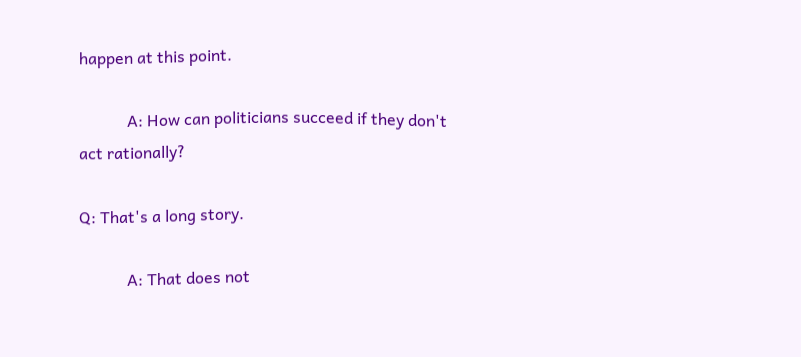happen at this point.

            A: How can politicians succeed if they don't act rationally?

Q: That's a long story.

            A: That does not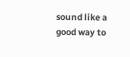sound like a good way to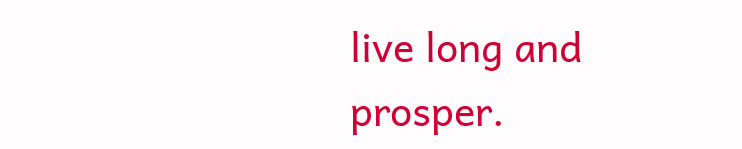live long and prosper.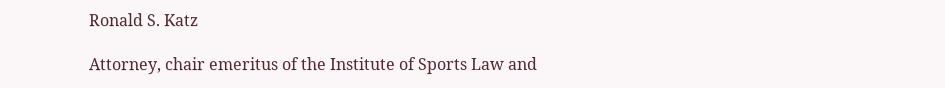Ronald S. Katz

Attorney, chair emeritus of the Institute of Sports Law and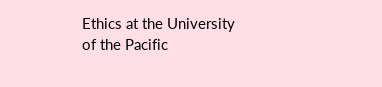Ethics at the University of the Pacific